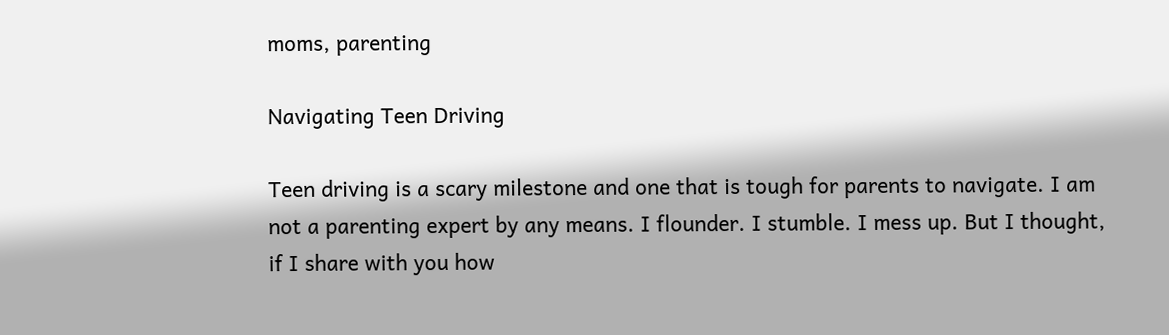moms, parenting

Navigating Teen Driving

Teen driving is a scary milestone and one that is tough for parents to navigate. I am not a parenting expert by any means. I flounder. I stumble. I mess up. But I thought, if I share with you how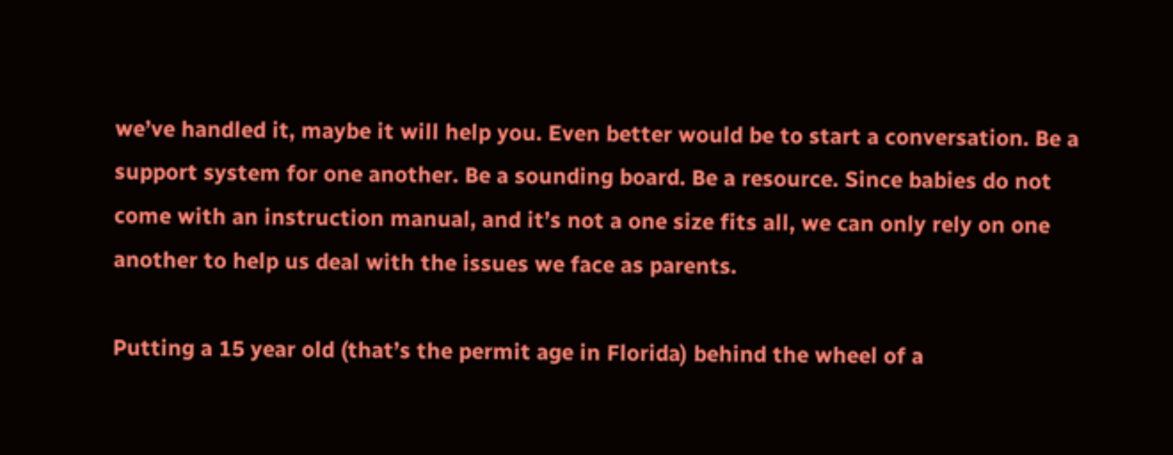we’ve handled it, maybe it will help you. Even better would be to start a conversation. Be a support system for one another. Be a sounding board. Be a resource. Since babies do not come with an instruction manual, and it’s not a one size fits all, we can only rely on one another to help us deal with the issues we face as parents.

Putting a 15 year old (that’s the permit age in Florida) behind the wheel of a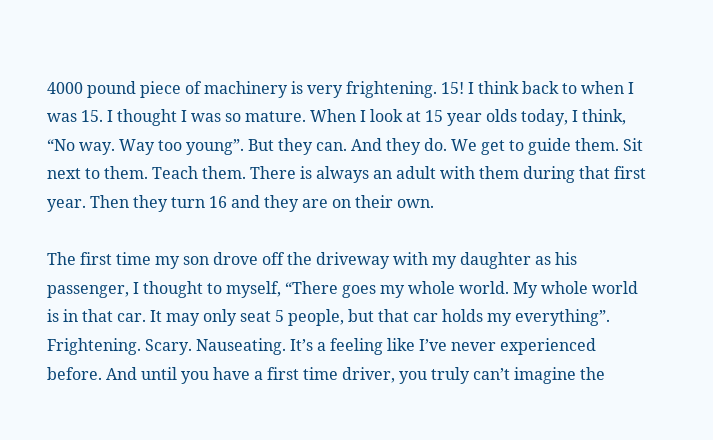4000 pound piece of machinery is very frightening. 15! I think back to when I was 15. I thought I was so mature. When I look at 15 year olds today, I think, “No way. Way too young”. But they can. And they do. We get to guide them. Sit next to them. Teach them. There is always an adult with them during that first year. Then they turn 16 and they are on their own.

The first time my son drove off the driveway with my daughter as his passenger, I thought to myself, “There goes my whole world. My whole world is in that car. It may only seat 5 people, but that car holds my everything”. Frightening. Scary. Nauseating. It’s a feeling like I’ve never experienced before. And until you have a first time driver, you truly can’t imagine the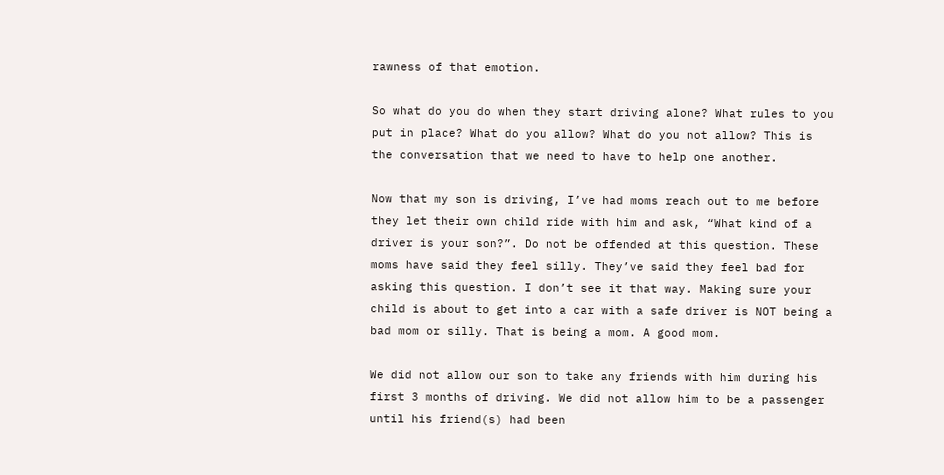rawness of that emotion.

So what do you do when they start driving alone? What rules to you put in place? What do you allow? What do you not allow? This is the conversation that we need to have to help one another.

Now that my son is driving, I’ve had moms reach out to me before they let their own child ride with him and ask, “What kind of a driver is your son?”. Do not be offended at this question. These moms have said they feel silly. They’ve said they feel bad for asking this question. I don’t see it that way. Making sure your child is about to get into a car with a safe driver is NOT being a bad mom or silly. That is being a mom. A good mom.

We did not allow our son to take any friends with him during his first 3 months of driving. We did not allow him to be a passenger until his friend(s) had been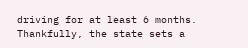driving for at least 6 months. Thankfully, the state sets a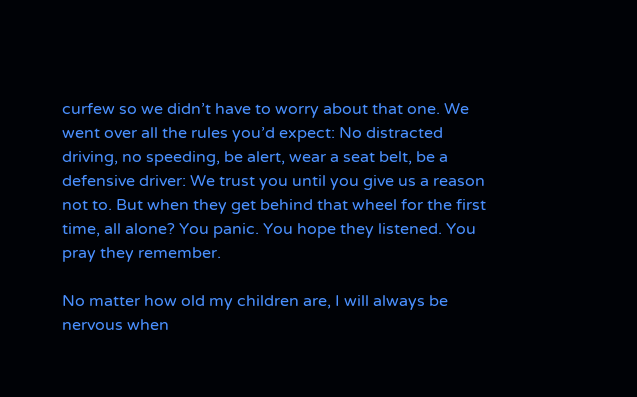curfew so we didn’t have to worry about that one. We went over all the rules you’d expect: No distracted driving, no speeding, be alert, wear a seat belt, be a defensive driver: We trust you until you give us a reason not to. But when they get behind that wheel for the first time, all alone? You panic. You hope they listened. You pray they remember.

No matter how old my children are, I will always be nervous when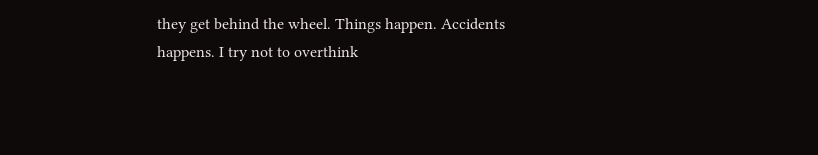they get behind the wheel. Things happen. Accidents happens. I try not to overthink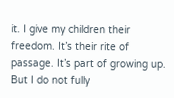it. I give my children their freedom. It’s their rite of passage. It’s part of growing up. But I do not fully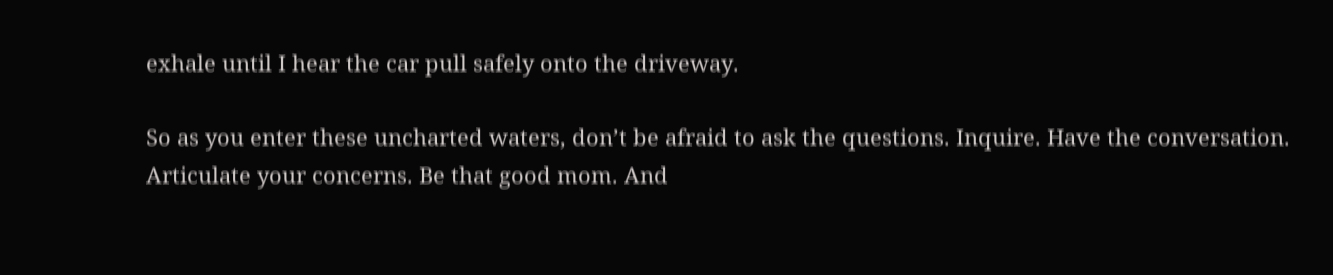exhale until I hear the car pull safely onto the driveway.

So as you enter these uncharted waters, don’t be afraid to ask the questions. Inquire. Have the conversation. Articulate your concerns. Be that good mom. And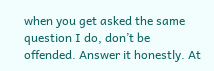when you get asked the same question I do, don’t be offended. Answer it honestly. At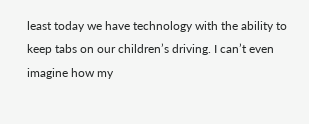least today we have technology with the ability to keep tabs on our children’s driving. I can’t even imagine how my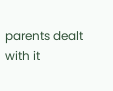parents dealt with it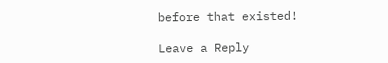before that existed!

Leave a Reply